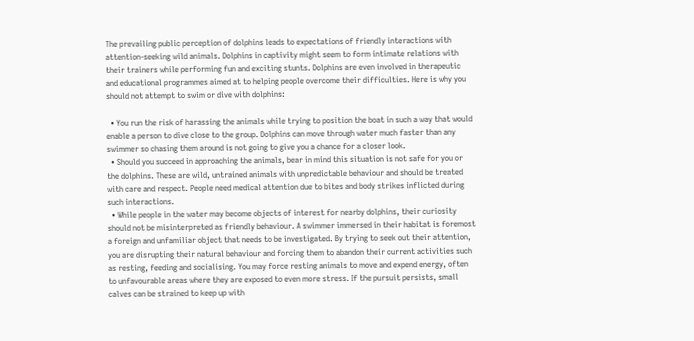The prevailing public perception of dolphins leads to expectations of friendly interactions with attention-seeking wild animals. Dolphins in captivity might seem to form intimate relations with their trainers while performing fun and exciting stunts. Dolphins are even involved in therapeutic and educational programmes aimed at to helping people overcome their difficulties. Here is why you should not attempt to swim or dive with dolphins:

  • You run the risk of harassing the animals while trying to position the boat in such a way that would enable a person to dive close to the group. Dolphins can move through water much faster than any swimmer so chasing them around is not going to give you a chance for a closer look.
  • Should you succeed in approaching the animals, bear in mind this situation is not safe for you or the dolphins. These are wild, untrained animals with unpredictable behaviour and should be treated with care and respect. People need medical attention due to bites and body strikes inflicted during such interactions.
  • While people in the water may become objects of interest for nearby dolphins, their curiosity should not be misinterpreted as friendly behaviour. A swimmer immersed in their habitat is foremost a foreign and unfamiliar object that needs to be investigated. By trying to seek out their attention, you are disrupting their natural behaviour and forcing them to abandon their current activities such as resting, feeding and socialising. You may force resting animals to move and expend energy, often to unfavourable areas where they are exposed to even more stress. If the pursuit persists, small calves can be strained to keep up with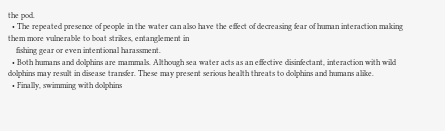the pod.
  • The repeated presence of people in the water can also have the effect of decreasing fear of human interaction making them more vulnerable to boat strikes, entanglement in
    fishing gear or even intentional harassment.
  • Both humans and dolphins are mammals. Although sea water acts as an effective disinfectant, interaction with wild dolphins may result in disease transfer. These may present serious health threats to dolphins and humans alike.
  • Finally, swimming with dolphins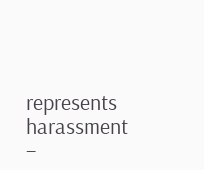represents harassment –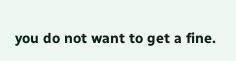you do not want to get a fine.